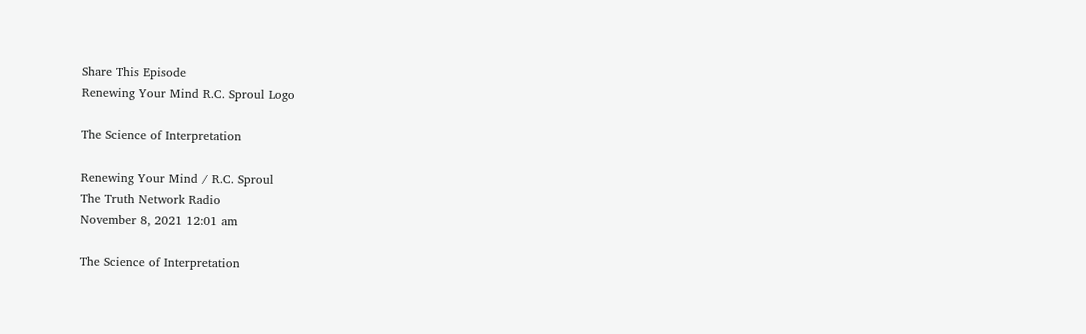Share This Episode
Renewing Your Mind R.C. Sproul Logo

The Science of Interpretation

Renewing Your Mind / R.C. Sproul
The Truth Network Radio
November 8, 2021 12:01 am

The Science of Interpretation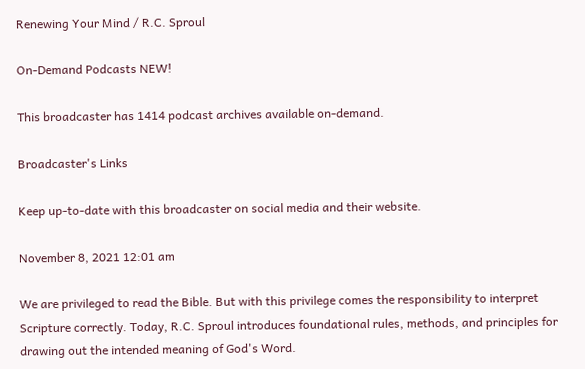Renewing Your Mind / R.C. Sproul

On-Demand Podcasts NEW!

This broadcaster has 1414 podcast archives available on-demand.

Broadcaster's Links

Keep up-to-date with this broadcaster on social media and their website.

November 8, 2021 12:01 am

We are privileged to read the Bible. But with this privilege comes the responsibility to interpret Scripture correctly. Today, R.C. Sproul introduces foundational rules, methods, and principles for drawing out the intended meaning of God's Word.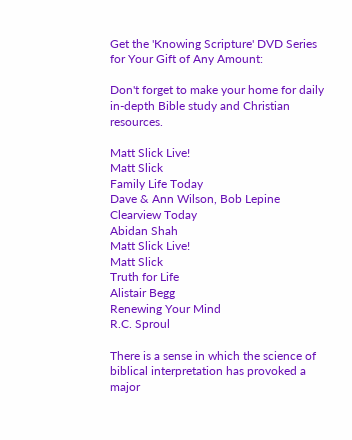Get the 'Knowing Scripture' DVD Series for Your Gift of Any Amount:

Don't forget to make your home for daily in-depth Bible study and Christian resources.

Matt Slick Live!
Matt Slick
Family Life Today
Dave & Ann Wilson, Bob Lepine
Clearview Today
Abidan Shah
Matt Slick Live!
Matt Slick
Truth for Life
Alistair Begg
Renewing Your Mind
R.C. Sproul

There is a sense in which the science of biblical interpretation has provoked a major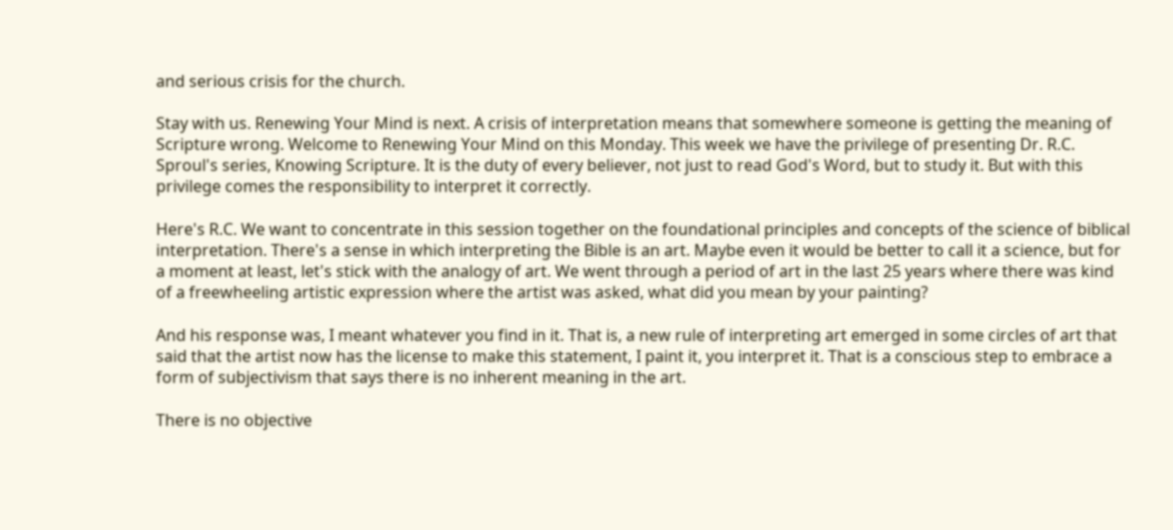and serious crisis for the church.

Stay with us. Renewing Your Mind is next. A crisis of interpretation means that somewhere someone is getting the meaning of Scripture wrong. Welcome to Renewing Your Mind on this Monday. This week we have the privilege of presenting Dr. R.C. Sproul's series, Knowing Scripture. It is the duty of every believer, not just to read God's Word, but to study it. But with this privilege comes the responsibility to interpret it correctly.

Here's R.C. We want to concentrate in this session together on the foundational principles and concepts of the science of biblical interpretation. There's a sense in which interpreting the Bible is an art. Maybe even it would be better to call it a science, but for a moment at least, let's stick with the analogy of art. We went through a period of art in the last 25 years where there was kind of a freewheeling artistic expression where the artist was asked, what did you mean by your painting?

And his response was, I meant whatever you find in it. That is, a new rule of interpreting art emerged in some circles of art that said that the artist now has the license to make this statement, I paint it, you interpret it. That is a conscious step to embrace a form of subjectivism that says there is no inherent meaning in the art.

There is no objective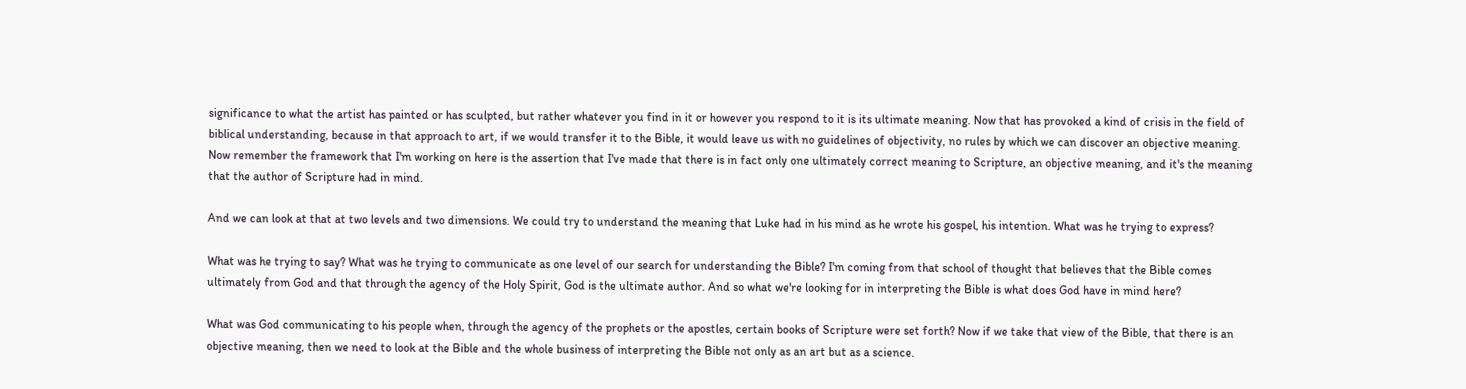significance to what the artist has painted or has sculpted, but rather whatever you find in it or however you respond to it is its ultimate meaning. Now that has provoked a kind of crisis in the field of biblical understanding, because in that approach to art, if we would transfer it to the Bible, it would leave us with no guidelines of objectivity, no rules by which we can discover an objective meaning. Now remember the framework that I'm working on here is the assertion that I've made that there is in fact only one ultimately correct meaning to Scripture, an objective meaning, and it's the meaning that the author of Scripture had in mind.

And we can look at that at two levels and two dimensions. We could try to understand the meaning that Luke had in his mind as he wrote his gospel, his intention. What was he trying to express?

What was he trying to say? What was he trying to communicate as one level of our search for understanding the Bible? I'm coming from that school of thought that believes that the Bible comes ultimately from God and that through the agency of the Holy Spirit, God is the ultimate author. And so what we're looking for in interpreting the Bible is what does God have in mind here?

What was God communicating to his people when, through the agency of the prophets or the apostles, certain books of Scripture were set forth? Now if we take that view of the Bible, that there is an objective meaning, then we need to look at the Bible and the whole business of interpreting the Bible not only as an art but as a science.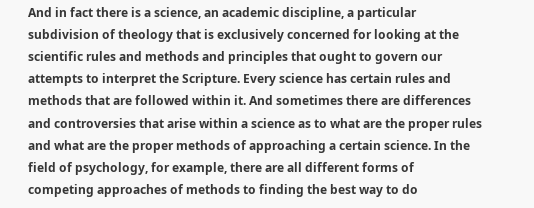And in fact there is a science, an academic discipline, a particular subdivision of theology that is exclusively concerned for looking at the scientific rules and methods and principles that ought to govern our attempts to interpret the Scripture. Every science has certain rules and methods that are followed within it. And sometimes there are differences and controversies that arise within a science as to what are the proper rules and what are the proper methods of approaching a certain science. In the field of psychology, for example, there are all different forms of competing approaches of methods to finding the best way to do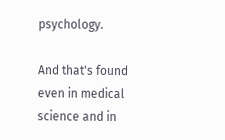psychology.

And that's found even in medical science and in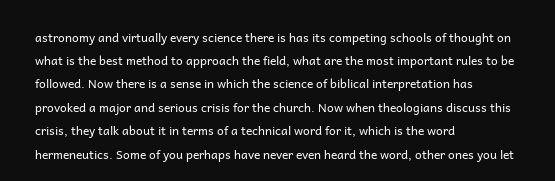astronomy and virtually every science there is has its competing schools of thought on what is the best method to approach the field, what are the most important rules to be followed. Now there is a sense in which the science of biblical interpretation has provoked a major and serious crisis for the church. Now when theologians discuss this crisis, they talk about it in terms of a technical word for it, which is the word hermeneutics. Some of you perhaps have never even heard the word, other ones you let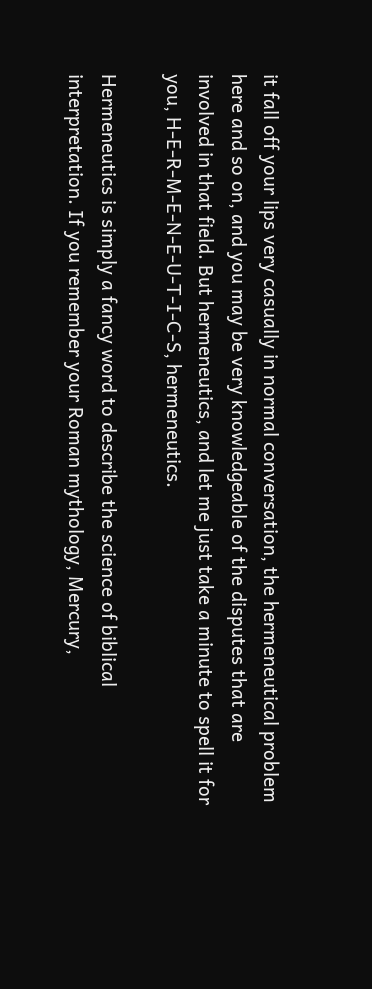it fall off your lips very casually in normal conversation, the hermeneutical problem here and so on, and you may be very knowledgeable of the disputes that are involved in that field. But hermeneutics, and let me just take a minute to spell it for you, H-E-R-M-E-N-E-U-T-I-C-S, hermeneutics.

Hermeneutics is simply a fancy word to describe the science of biblical interpretation. If you remember your Roman mythology, Mercury,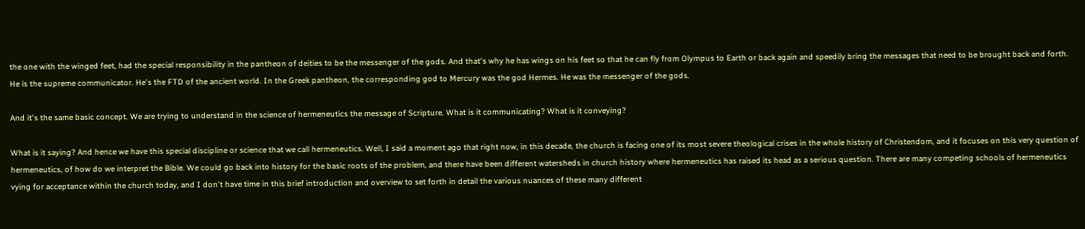the one with the winged feet, had the special responsibility in the pantheon of deities to be the messenger of the gods. And that's why he has wings on his feet so that he can fly from Olympus to Earth or back again and speedily bring the messages that need to be brought back and forth. He is the supreme communicator. He's the FTD of the ancient world. In the Greek pantheon, the corresponding god to Mercury was the god Hermes. He was the messenger of the gods.

And it's the same basic concept. We are trying to understand in the science of hermeneutics the message of Scripture. What is it communicating? What is it conveying?

What is it saying? And hence we have this special discipline or science that we call hermeneutics. Well, I said a moment ago that right now, in this decade, the church is facing one of its most severe theological crises in the whole history of Christendom, and it focuses on this very question of hermeneutics, of how do we interpret the Bible. We could go back into history for the basic roots of the problem, and there have been different watersheds in church history where hermeneutics has raised its head as a serious question. There are many competing schools of hermeneutics vying for acceptance within the church today, and I don't have time in this brief introduction and overview to set forth in detail the various nuances of these many different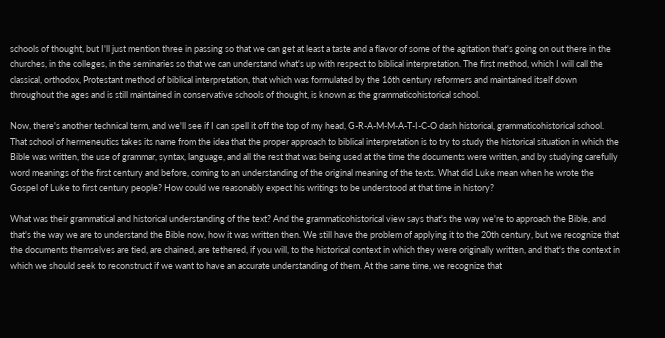schools of thought, but I'll just mention three in passing so that we can get at least a taste and a flavor of some of the agitation that's going on out there in the churches, in the colleges, in the seminaries so that we can understand what's up with respect to biblical interpretation. The first method, which I will call the classical, orthodox, Protestant method of biblical interpretation, that which was formulated by the 16th century reformers and maintained itself down throughout the ages and is still maintained in conservative schools of thought, is known as the grammaticohistorical school.

Now, there's another technical term, and we'll see if I can spell it off the top of my head, G-R-A-M-M-A-T-I-C-O dash historical, grammaticohistorical school. That school of hermeneutics takes its name from the idea that the proper approach to biblical interpretation is to try to study the historical situation in which the Bible was written, the use of grammar, syntax, language, and all the rest that was being used at the time the documents were written, and by studying carefully word meanings of the first century and before, coming to an understanding of the original meaning of the texts. What did Luke mean when he wrote the Gospel of Luke to first century people? How could we reasonably expect his writings to be understood at that time in history?

What was their grammatical and historical understanding of the text? And the grammaticohistorical view says that's the way we're to approach the Bible, and that's the way we are to understand the Bible now, how it was written then. We still have the problem of applying it to the 20th century, but we recognize that the documents themselves are tied, are chained, are tethered, if you will, to the historical context in which they were originally written, and that's the context in which we should seek to reconstruct if we want to have an accurate understanding of them. At the same time, we recognize that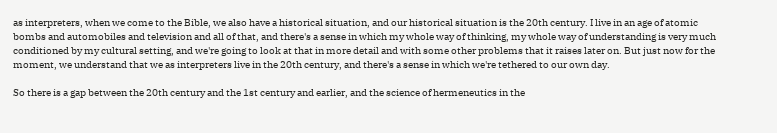as interpreters, when we come to the Bible, we also have a historical situation, and our historical situation is the 20th century. I live in an age of atomic bombs and automobiles and television and all of that, and there's a sense in which my whole way of thinking, my whole way of understanding is very much conditioned by my cultural setting, and we're going to look at that in more detail and with some other problems that it raises later on. But just now for the moment, we understand that we as interpreters live in the 20th century, and there's a sense in which we're tethered to our own day.

So there is a gap between the 20th century and the 1st century and earlier, and the science of hermeneutics in the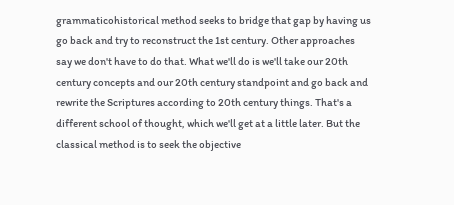grammaticohistorical method seeks to bridge that gap by having us go back and try to reconstruct the 1st century. Other approaches say we don't have to do that. What we'll do is we'll take our 20th century concepts and our 20th century standpoint and go back and rewrite the Scriptures according to 20th century things. That's a different school of thought, which we'll get at a little later. But the classical method is to seek the objective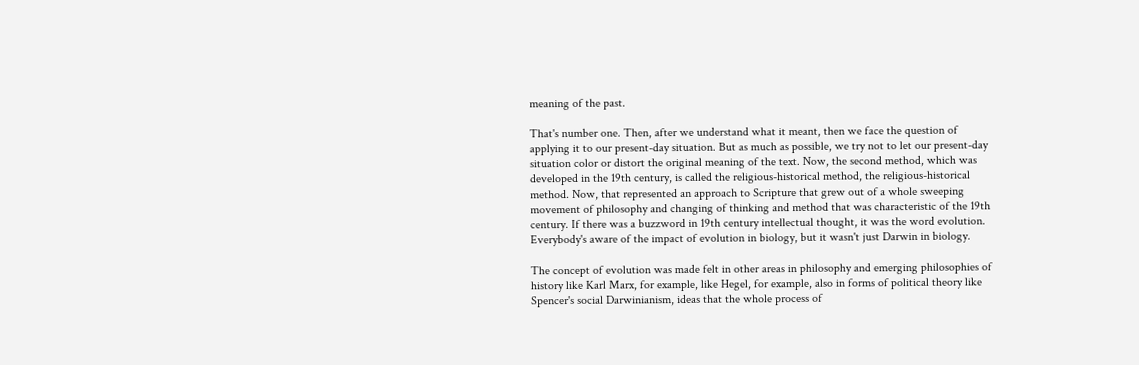meaning of the past.

That's number one. Then, after we understand what it meant, then we face the question of applying it to our present-day situation. But as much as possible, we try not to let our present-day situation color or distort the original meaning of the text. Now, the second method, which was developed in the 19th century, is called the religious-historical method, the religious-historical method. Now, that represented an approach to Scripture that grew out of a whole sweeping movement of philosophy and changing of thinking and method that was characteristic of the 19th century. If there was a buzzword in 19th century intellectual thought, it was the word evolution. Everybody's aware of the impact of evolution in biology, but it wasn't just Darwin in biology.

The concept of evolution was made felt in other areas in philosophy and emerging philosophies of history like Karl Marx, for example, like Hegel, for example, also in forms of political theory like Spencer's social Darwinianism, ideas that the whole process of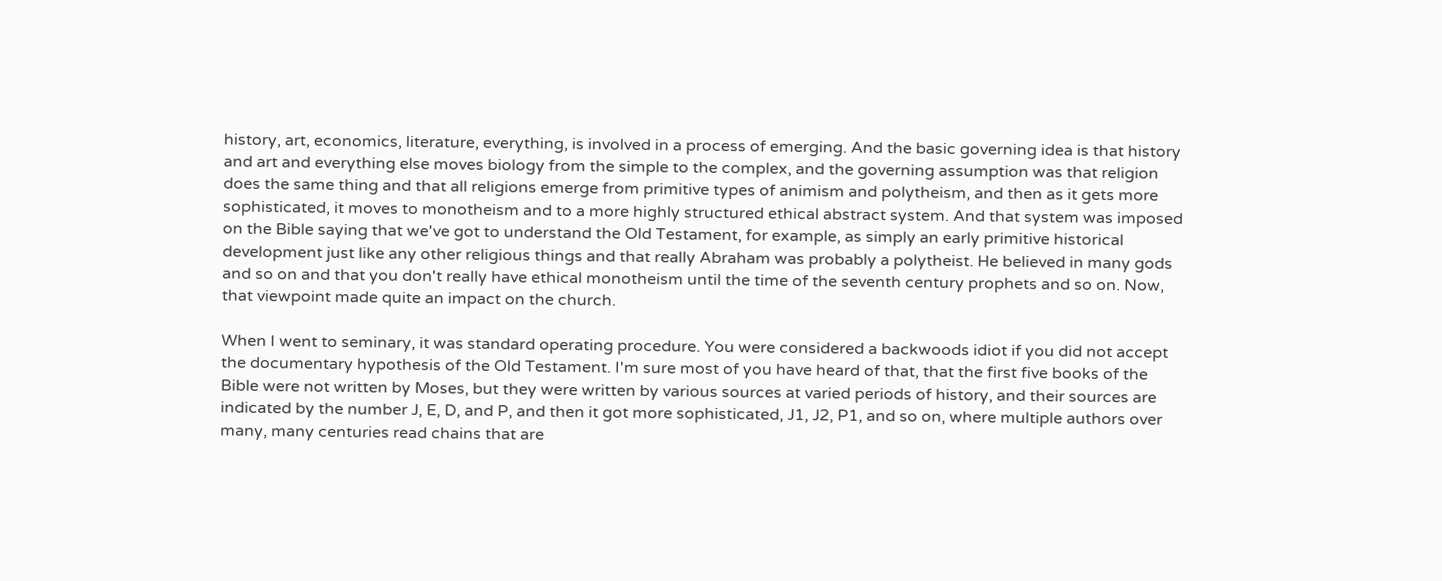history, art, economics, literature, everything, is involved in a process of emerging. And the basic governing idea is that history and art and everything else moves biology from the simple to the complex, and the governing assumption was that religion does the same thing and that all religions emerge from primitive types of animism and polytheism, and then as it gets more sophisticated, it moves to monotheism and to a more highly structured ethical abstract system. And that system was imposed on the Bible saying that we've got to understand the Old Testament, for example, as simply an early primitive historical development just like any other religious things and that really Abraham was probably a polytheist. He believed in many gods and so on and that you don't really have ethical monotheism until the time of the seventh century prophets and so on. Now, that viewpoint made quite an impact on the church.

When I went to seminary, it was standard operating procedure. You were considered a backwoods idiot if you did not accept the documentary hypothesis of the Old Testament. I'm sure most of you have heard of that, that the first five books of the Bible were not written by Moses, but they were written by various sources at varied periods of history, and their sources are indicated by the number J, E, D, and P, and then it got more sophisticated, J1, J2, P1, and so on, where multiple authors over many, many centuries read chains that are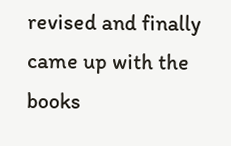revised and finally came up with the books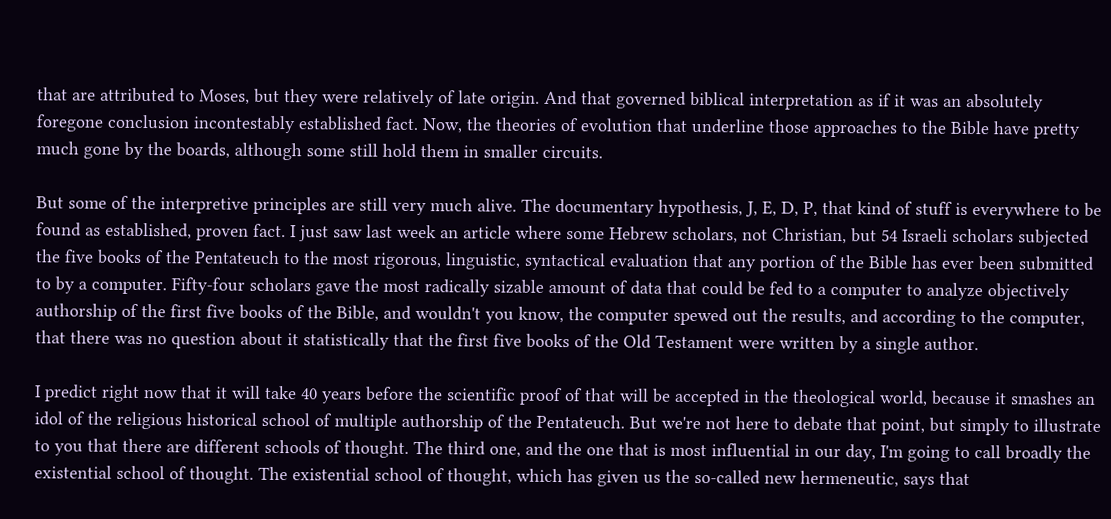that are attributed to Moses, but they were relatively of late origin. And that governed biblical interpretation as if it was an absolutely foregone conclusion incontestably established fact. Now, the theories of evolution that underline those approaches to the Bible have pretty much gone by the boards, although some still hold them in smaller circuits.

But some of the interpretive principles are still very much alive. The documentary hypothesis, J, E, D, P, that kind of stuff is everywhere to be found as established, proven fact. I just saw last week an article where some Hebrew scholars, not Christian, but 54 Israeli scholars subjected the five books of the Pentateuch to the most rigorous, linguistic, syntactical evaluation that any portion of the Bible has ever been submitted to by a computer. Fifty-four scholars gave the most radically sizable amount of data that could be fed to a computer to analyze objectively authorship of the first five books of the Bible, and wouldn't you know, the computer spewed out the results, and according to the computer, that there was no question about it statistically that the first five books of the Old Testament were written by a single author.

I predict right now that it will take 40 years before the scientific proof of that will be accepted in the theological world, because it smashes an idol of the religious historical school of multiple authorship of the Pentateuch. But we're not here to debate that point, but simply to illustrate to you that there are different schools of thought. The third one, and the one that is most influential in our day, I'm going to call broadly the existential school of thought. The existential school of thought, which has given us the so-called new hermeneutic, says that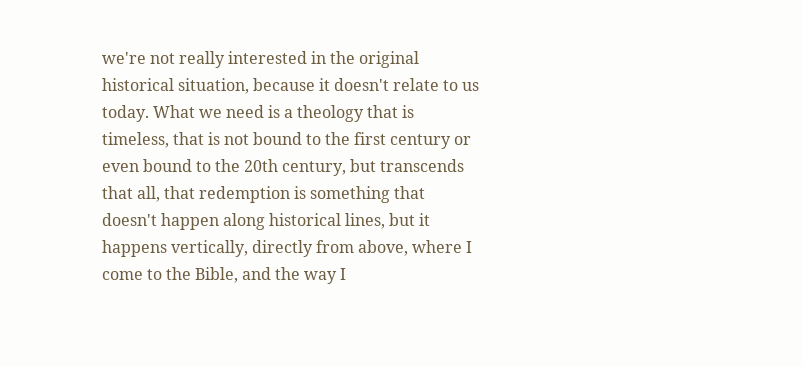we're not really interested in the original historical situation, because it doesn't relate to us today. What we need is a theology that is timeless, that is not bound to the first century or even bound to the 20th century, but transcends that all, that redemption is something that doesn't happen along historical lines, but it happens vertically, directly from above, where I come to the Bible, and the way I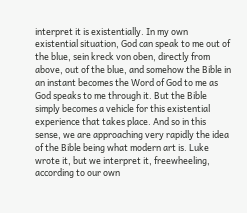interpret it is existentially. In my own existential situation, God can speak to me out of the blue, sein kreck von oben, directly from above, out of the blue, and somehow the Bible in an instant becomes the Word of God to me as God speaks to me through it. But the Bible simply becomes a vehicle for this existential experience that takes place. And so in this sense, we are approaching very rapidly the idea of the Bible being what modern art is. Luke wrote it, but we interpret it, freewheeling, according to our own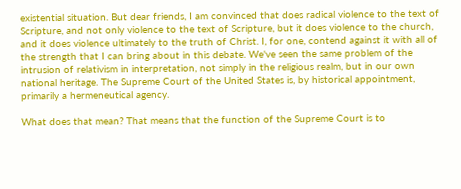existential situation. But dear friends, I am convinced that does radical violence to the text of Scripture, and not only violence to the text of Scripture, but it does violence to the church, and it does violence ultimately to the truth of Christ. I, for one, contend against it with all of the strength that I can bring about in this debate. We've seen the same problem of the intrusion of relativism in interpretation, not simply in the religious realm, but in our own national heritage. The Supreme Court of the United States is, by historical appointment, primarily a hermeneutical agency.

What does that mean? That means that the function of the Supreme Court is to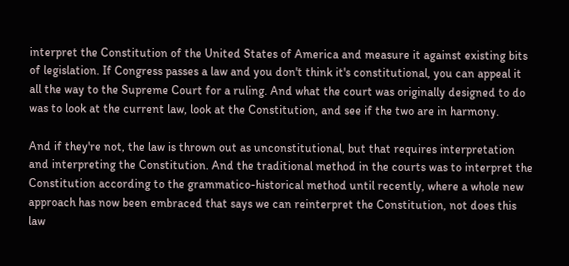interpret the Constitution of the United States of America and measure it against existing bits of legislation. If Congress passes a law and you don't think it's constitutional, you can appeal it all the way to the Supreme Court for a ruling. And what the court was originally designed to do was to look at the current law, look at the Constitution, and see if the two are in harmony.

And if they're not, the law is thrown out as unconstitutional, but that requires interpretation and interpreting the Constitution. And the traditional method in the courts was to interpret the Constitution according to the grammatico-historical method until recently, where a whole new approach has now been embraced that says we can reinterpret the Constitution, not does this law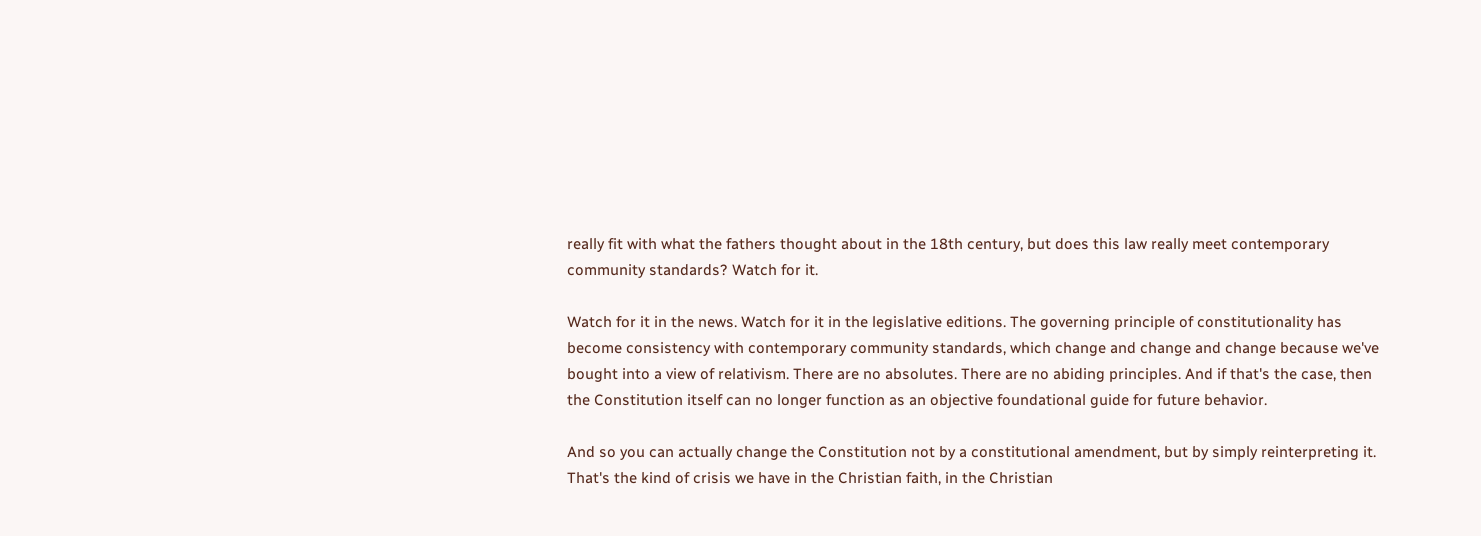really fit with what the fathers thought about in the 18th century, but does this law really meet contemporary community standards? Watch for it.

Watch for it in the news. Watch for it in the legislative editions. The governing principle of constitutionality has become consistency with contemporary community standards, which change and change and change because we've bought into a view of relativism. There are no absolutes. There are no abiding principles. And if that's the case, then the Constitution itself can no longer function as an objective foundational guide for future behavior.

And so you can actually change the Constitution not by a constitutional amendment, but by simply reinterpreting it. That's the kind of crisis we have in the Christian faith, in the Christian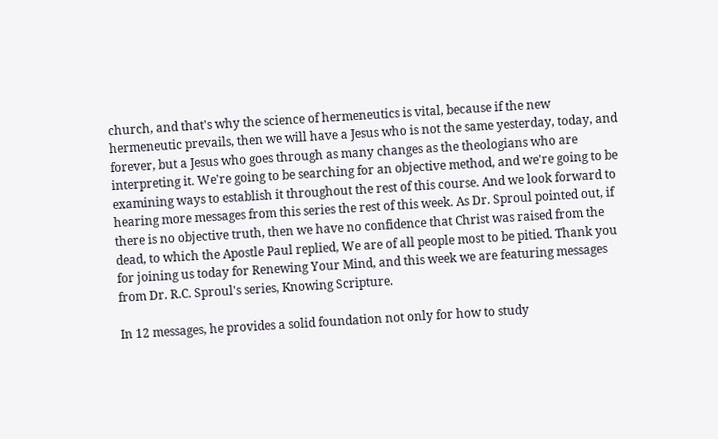church, and that's why the science of hermeneutics is vital, because if the new hermeneutic prevails, then we will have a Jesus who is not the same yesterday, today, and forever, but a Jesus who goes through as many changes as the theologians who are interpreting it. We're going to be searching for an objective method, and we're going to be examining ways to establish it throughout the rest of this course. And we look forward to hearing more messages from this series the rest of this week. As Dr. Sproul pointed out, if there is no objective truth, then we have no confidence that Christ was raised from the dead, to which the Apostle Paul replied, We are of all people most to be pitied. Thank you for joining us today for Renewing Your Mind, and this week we are featuring messages from Dr. R.C. Sproul's series, Knowing Scripture.

In 12 messages, he provides a solid foundation not only for how to study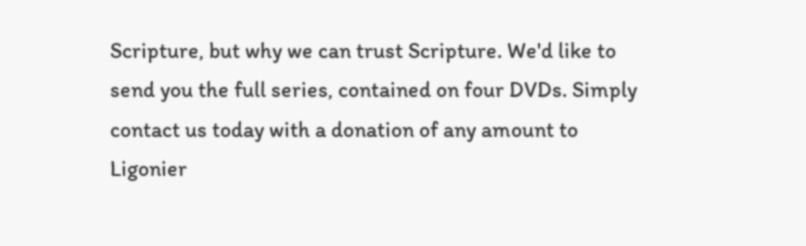Scripture, but why we can trust Scripture. We'd like to send you the full series, contained on four DVDs. Simply contact us today with a donation of any amount to Ligonier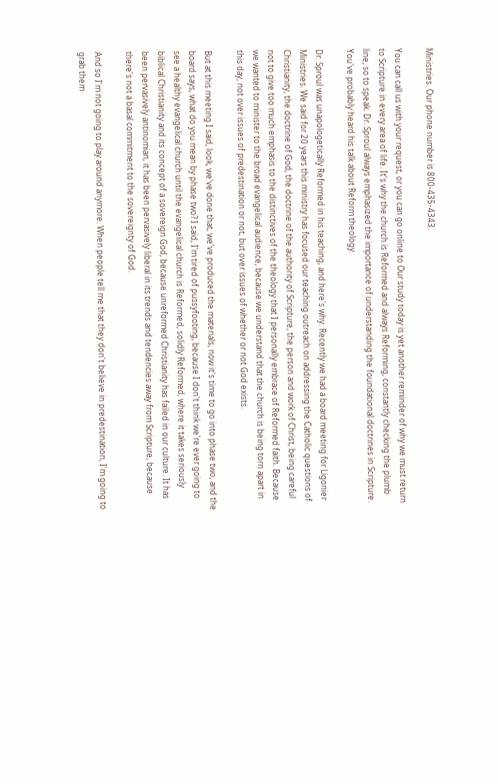Ministries. Our phone number is 800-435-4343.

You can call us with your request, or you can go online to Our study today is yet another reminder of why we must return to Scripture in every area of life. It's why the church is Reformed and always Reforming, constantly checking the plumb line, so to speak. Dr. Sproul always emphasized the importance of understanding the foundational doctrines in Scripture. You've probably heard his talk about Reform theology.

Dr. Sproul was unapologetically Reformed in his teaching, and here's why. Recently we had a board meeting for Ligonier Ministries. We said for 20 years this ministry has focused our teaching outreach on addressing the Catholic questions of Christianity, the doctrine of God, the doctrine of the authority of Scripture, the person and work of Christ, being careful not to give too much emphasis to the distinctives of the theology that I personally embrace of Reformed faith. Because we wanted to minister to the broad evangelical audience, because we understand that the church is being torn apart in this day, not over issues of predestination or not, but over issues of whether or not God exists.

But at this meeting I said, look, we've done that, we've produced the materials, now it's time to go into phase two, and the board says, what do you mean by phase two? I said, I'm tired of pussyfooting, because I don't think we're ever going to see a healthy evangelical church until the evangelical church is Reformed, solidly Reformed, where it takes seriously biblical Christianity and its concept of a sovereign God, because unreformed Christianity has failed in our culture. It has been pervasively antinomian, it has been pervasively liberal in its trends and tendencies away from Scripture, because there's not a basal commitment to the sovereignty of God.

And so I'm not going to play around anymore. When people tell me that they don't believe in predestination, I'm going to grab them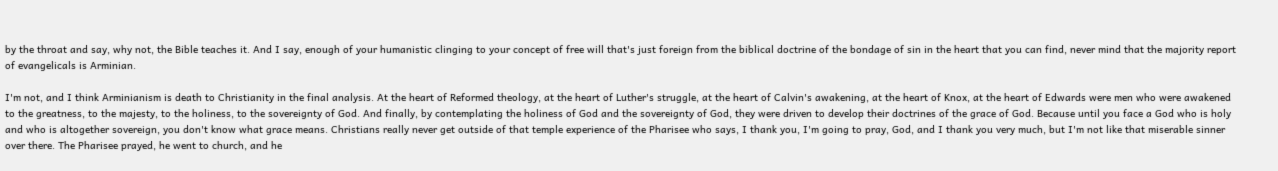by the throat and say, why not, the Bible teaches it. And I say, enough of your humanistic clinging to your concept of free will that's just foreign from the biblical doctrine of the bondage of sin in the heart that you can find, never mind that the majority report of evangelicals is Arminian.

I'm not, and I think Arminianism is death to Christianity in the final analysis. At the heart of Reformed theology, at the heart of Luther's struggle, at the heart of Calvin's awakening, at the heart of Knox, at the heart of Edwards were men who were awakened to the greatness, to the majesty, to the holiness, to the sovereignty of God. And finally, by contemplating the holiness of God and the sovereignty of God, they were driven to develop their doctrines of the grace of God. Because until you face a God who is holy and who is altogether sovereign, you don't know what grace means. Christians really never get outside of that temple experience of the Pharisee who says, I thank you, I'm going to pray, God, and I thank you very much, but I'm not like that miserable sinner over there. The Pharisee prayed, he went to church, and he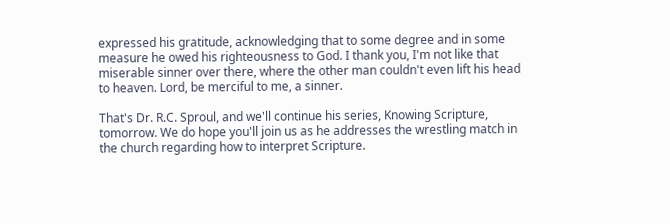expressed his gratitude, acknowledging that to some degree and in some measure he owed his righteousness to God. I thank you, I'm not like that miserable sinner over there, where the other man couldn't even lift his head to heaven. Lord, be merciful to me, a sinner.

That's Dr. R.C. Sproul, and we'll continue his series, Knowing Scripture, tomorrow. We do hope you'll join us as he addresses the wrestling match in the church regarding how to interpret Scripture.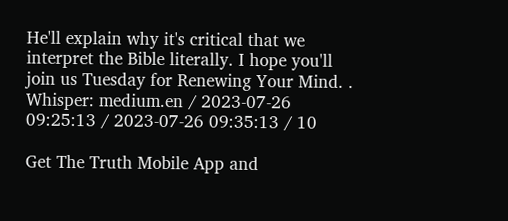He'll explain why it's critical that we interpret the Bible literally. I hope you'll join us Tuesday for Renewing Your Mind. .
Whisper: medium.en / 2023-07-26 09:25:13 / 2023-07-26 09:35:13 / 10

Get The Truth Mobile App and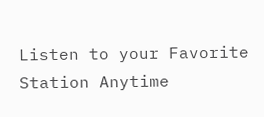Listen to your Favorite Station Anytime